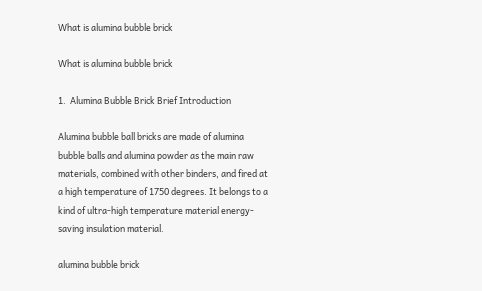What is alumina bubble brick

What is alumina bubble brick

1.  Alumina Bubble Brick Brief Introduction

Alumina bubble ball bricks are made of alumina bubble balls and alumina powder as the main raw materials, combined with other binders, and fired at a high temperature of 1750 degrees. It belongs to a kind of ultra-high temperature material energy-saving insulation material.

alumina bubble brick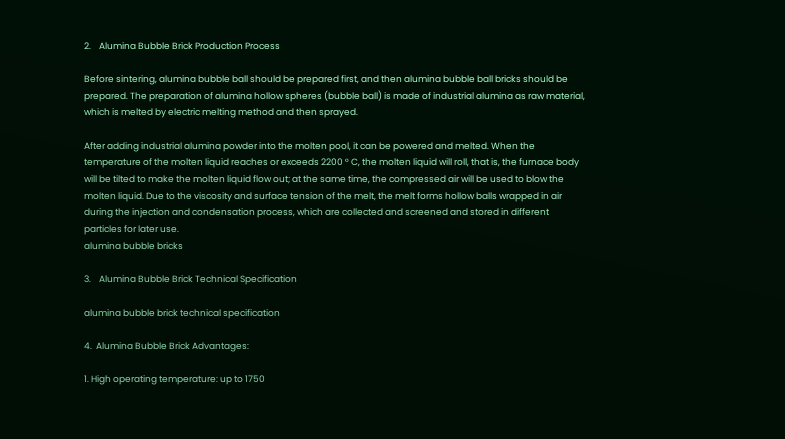2.    Alumina Bubble Brick Production Process

Before sintering, alumina bubble ball should be prepared first, and then alumina bubble ball bricks should be prepared. The preparation of alumina hollow spheres (bubble ball) is made of industrial alumina as raw material, which is melted by electric melting method and then sprayed.

After adding industrial alumina powder into the molten pool, it can be powered and melted. When the temperature of the molten liquid reaches or exceeds 2200 ° C, the molten liquid will roll, that is, the furnace body will be tilted to make the molten liquid flow out; at the same time, the compressed air will be used to blow the molten liquid. Due to the viscosity and surface tension of the melt, the melt forms hollow balls wrapped in air during the injection and condensation process, which are collected and screened and stored in different particles for later use.
alumina bubble bricks

3.    Alumina Bubble Brick Technical Specification

alumina bubble brick technical specification

4.  Alumina Bubble Brick Advantages:

1. High operating temperature: up to 1750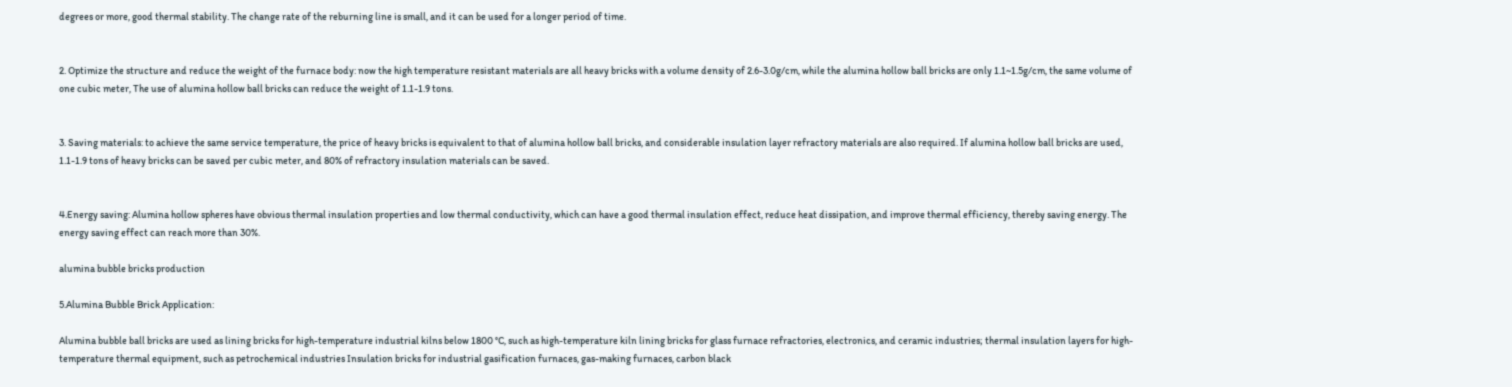degrees or more, good thermal stability. The change rate of the reburning line is small, and it can be used for a longer period of time.


2. Optimize the structure and reduce the weight of the furnace body: now the high temperature resistant materials are all heavy bricks with a volume density of 2.6-3.0g/cm, while the alumina hollow ball bricks are only 1.1~1.5g/cm, the same volume of one cubic meter, The use of alumina hollow ball bricks can reduce the weight of 1.1-1.9 tons.


3. Saving materials: to achieve the same service temperature, the price of heavy bricks is equivalent to that of alumina hollow ball bricks, and considerable insulation layer refractory materials are also required. If alumina hollow ball bricks are used, 1.1-1.9 tons of heavy bricks can be saved per cubic meter, and 80% of refractory insulation materials can be saved.


4.Energy saving: Alumina hollow spheres have obvious thermal insulation properties and low thermal conductivity, which can have a good thermal insulation effect, reduce heat dissipation, and improve thermal efficiency, thereby saving energy. The energy saving effect can reach more than 30%.

alumina bubble bricks production

5.Alumina Bubble Brick Application:

Alumina bubble ball bricks are used as lining bricks for high-temperature industrial kilns below 1800 °C, such as high-temperature kiln lining bricks for glass furnace refractories, electronics, and ceramic industries; thermal insulation layers for high-temperature thermal equipment, such as petrochemical industries Insulation bricks for industrial gasification furnaces, gas-making furnaces, carbon black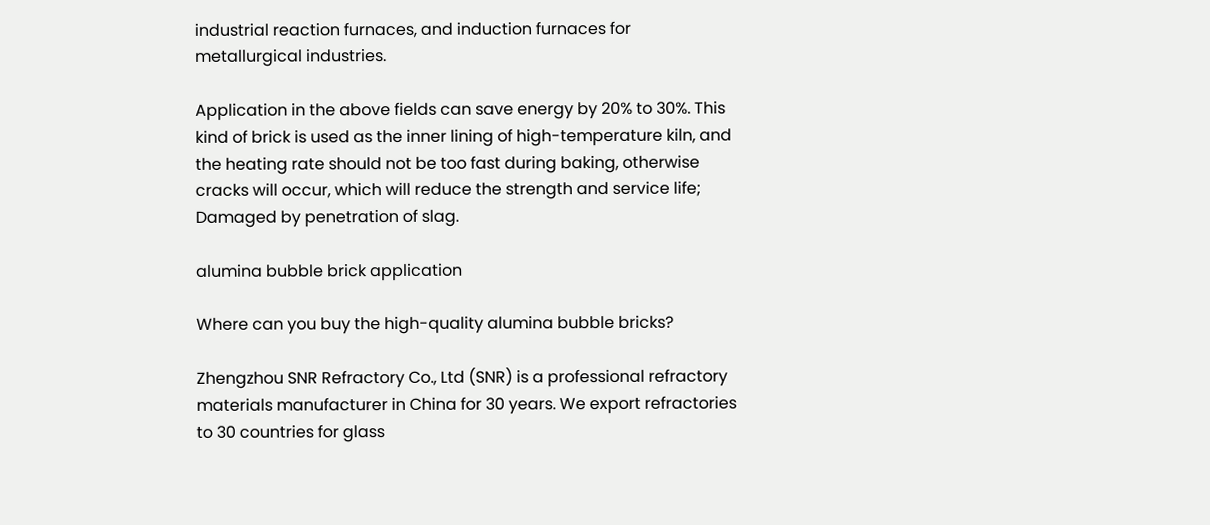industrial reaction furnaces, and induction furnaces for metallurgical industries.

Application in the above fields can save energy by 20% to 30%. This kind of brick is used as the inner lining of high-temperature kiln, and the heating rate should not be too fast during baking, otherwise cracks will occur, which will reduce the strength and service life; Damaged by penetration of slag.

alumina bubble brick application

Where can you buy the high-quality alumina bubble bricks?

Zhengzhou SNR Refractory Co., Ltd (SNR) is a professional refractory materials manufacturer in China for 30 years. We export refractories to 30 countries for glass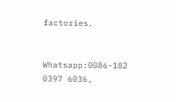factories.


Whatsapp:0086-182 0397 6036,